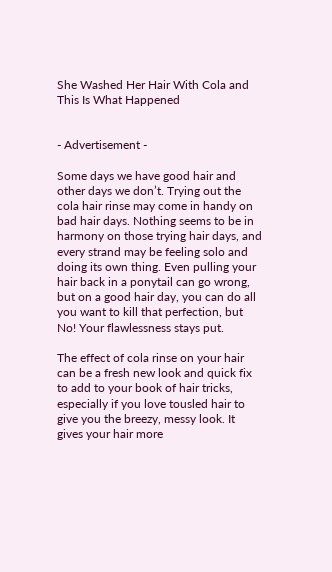She Washed Her Hair With Cola and This Is What Happened


- Advertisement -

Some days we have good hair and other days we don’t. Trying out the cola hair rinse may come in handy on bad hair days. Nothing seems to be in harmony on those trying hair days, and every strand may be feeling solo and doing its own thing. Even pulling your hair back in a ponytail can go wrong, but on a good hair day, you can do all you want to kill that perfection, but No! Your flawlessness stays put.

The effect of cola rinse on your hair can be a fresh new look and quick fix to add to your book of hair tricks, especially if you love tousled hair to give you the breezy, messy look. It gives your hair more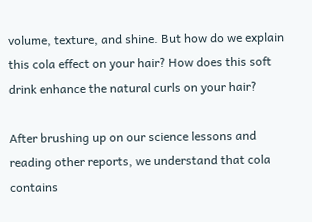volume, texture, and shine. But how do we explain this cola effect on your hair? How does this soft drink enhance the natural curls on your hair?

After brushing up on our science lessons and reading other reports, we understand that cola contains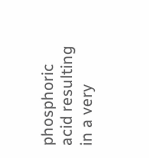phosphoric acid resulting in a very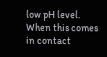low pH level. When this comes in contact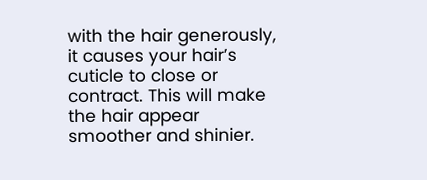with the hair generously, it causes your hair’s cuticle to close or contract. This will make the hair appear smoother and shinier.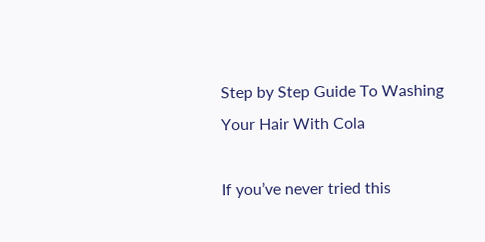Step by Step Guide To Washing Your Hair With Cola

If you’ve never tried this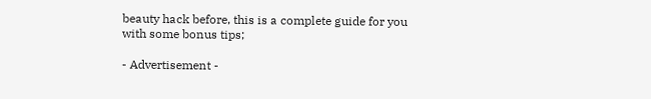beauty hack before, this is a complete guide for you with some bonus tips;

- Advertisement -